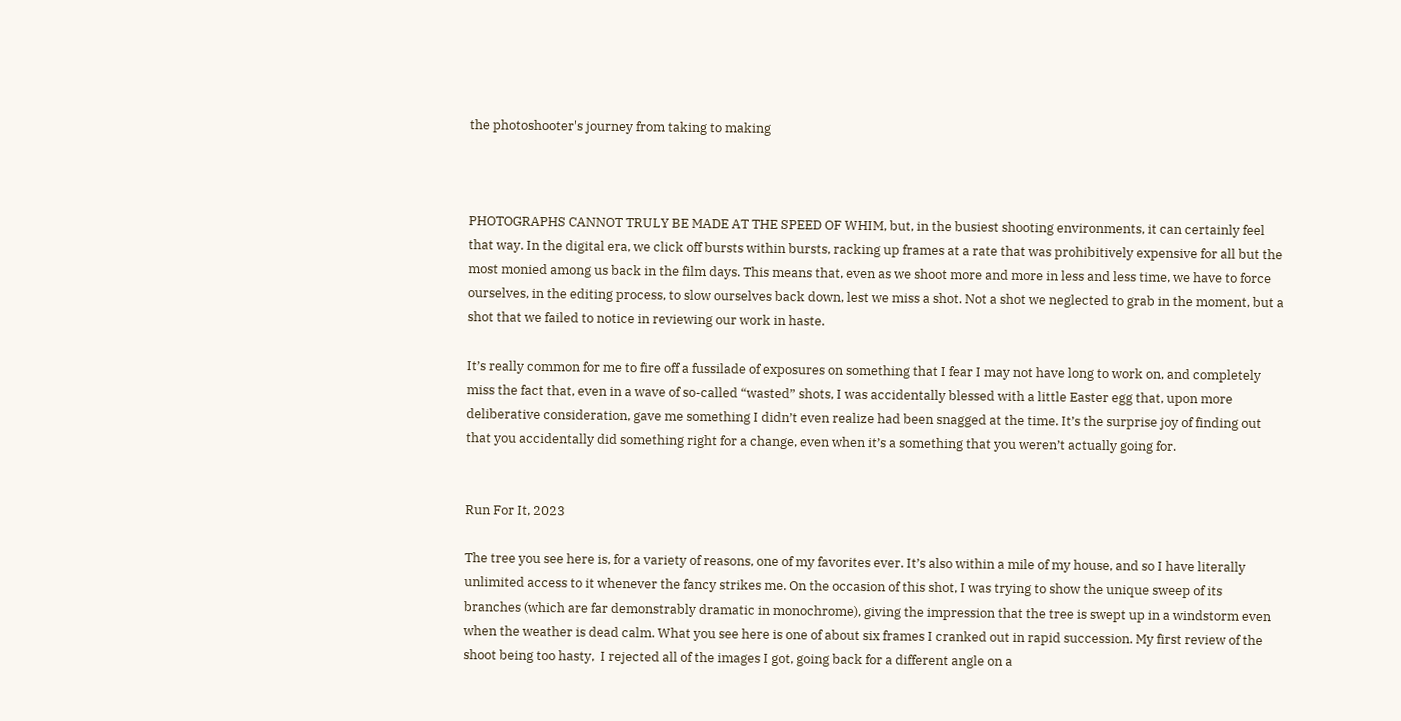the photoshooter's journey from taking to making



PHOTOGRAPHS CANNOT TRULY BE MADE AT THE SPEED OF WHIM, but, in the busiest shooting environments, it can certainly feel that way. In the digital era, we click off bursts within bursts, racking up frames at a rate that was prohibitively expensive for all but the most monied among us back in the film days. This means that, even as we shoot more and more in less and less time, we have to force ourselves, in the editing process, to slow ourselves back down, lest we miss a shot. Not a shot we neglected to grab in the moment, but a shot that we failed to notice in reviewing our work in haste.

It’s really common for me to fire off a fussilade of exposures on something that I fear I may not have long to work on, and completely miss the fact that, even in a wave of so-called “wasted” shots, I was accidentally blessed with a little Easter egg that, upon more deliberative consideration, gave me something I didn’t even realize had been snagged at the time. It’s the surprise joy of finding out that you accidentally did something right for a change, even when it’s a something that you weren’t actually going for.


Run For It, 2023

The tree you see here is, for a variety of reasons, one of my favorites ever. It’s also within a mile of my house, and so I have literally unlimited access to it whenever the fancy strikes me. On the occasion of this shot, I was trying to show the unique sweep of its branches (which are far demonstrably dramatic in monochrome), giving the impression that the tree is swept up in a windstorm even when the weather is dead calm. What you see here is one of about six frames I cranked out in rapid succession. My first review of the shoot being too hasty,  I rejected all of the images I got, going back for a different angle on a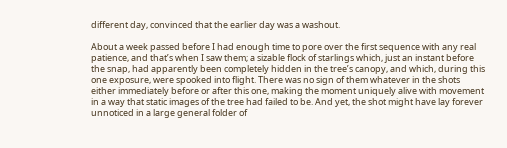different day, convinced that the earlier day was a washout.

About a week passed before I had enough time to pore over the first sequence with any real patience, and that’s when I saw them; a sizable flock of starlings which, just an instant before the snap, had apparently been completely hidden in the tree’s canopy, and which, during this one exposure, were spooked into flight. There was no sign of them whatever in the shots either immediately before or after this one, making the moment uniquely alive with movement in a way that static images of the tree had failed to be. And yet, the shot might have lay forever unnoticed in a large general folder of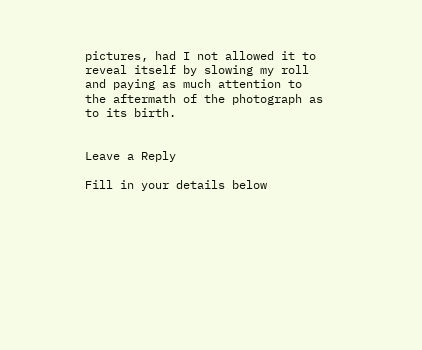pictures, had I not allowed it to reveal itself by slowing my roll and paying as much attention to the aftermath of the photograph as to its birth.


Leave a Reply

Fill in your details below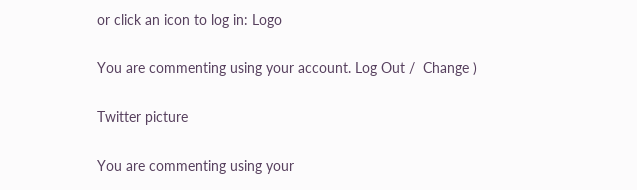or click an icon to log in: Logo

You are commenting using your account. Log Out /  Change )

Twitter picture

You are commenting using your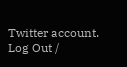Twitter account. Log Out /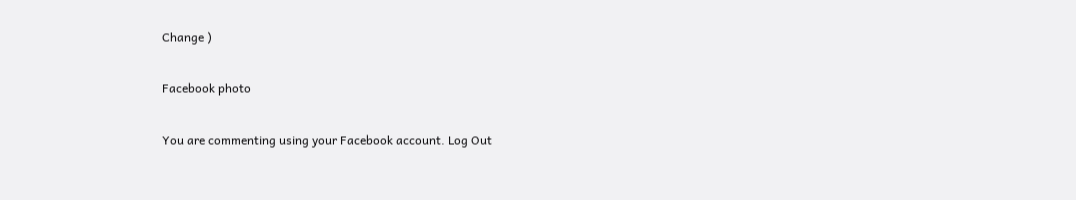Change )

Facebook photo

You are commenting using your Facebook account. Log Out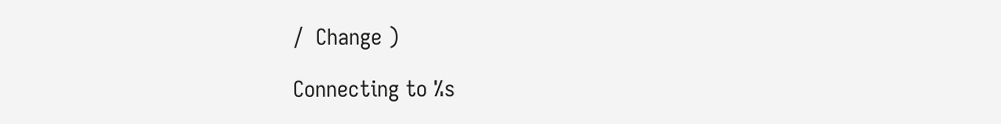/  Change )

Connecting to %s